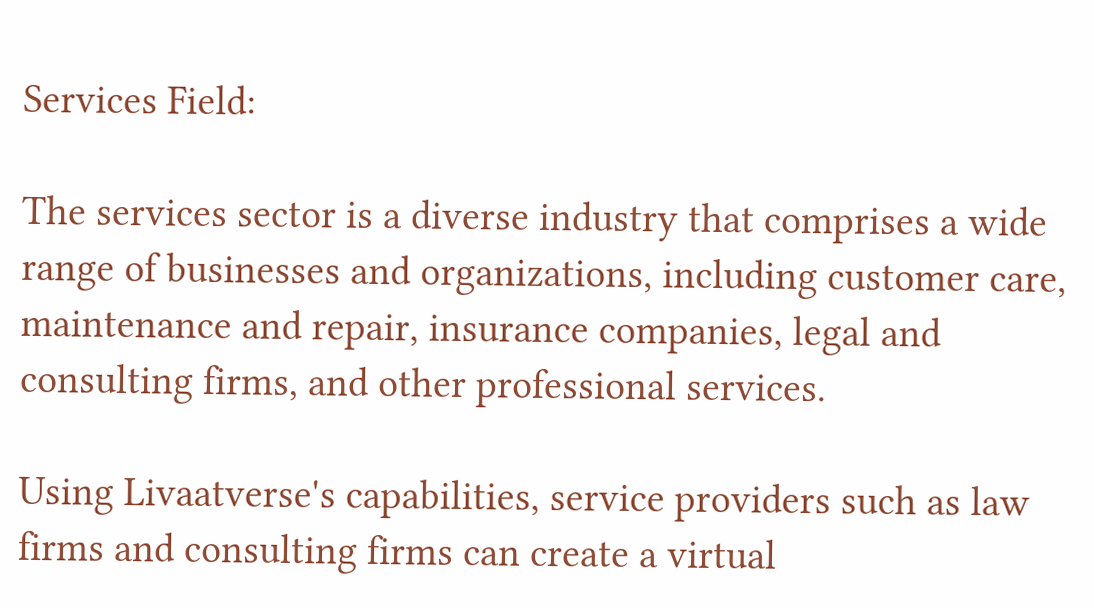Services Field:

The services sector is a diverse industry that comprises a wide range of businesses and organizations, including customer care, maintenance and repair, insurance companies, legal and consulting firms, and other professional services.

Using Livaatverse's capabilities, service providers such as law firms and consulting firms can create a virtual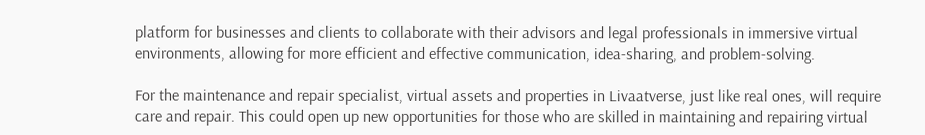platform for businesses and clients to collaborate with their advisors and legal professionals in immersive virtual environments, allowing for more efficient and effective communication, idea-sharing, and problem-solving.

For the maintenance and repair specialist, virtual assets and properties in Livaatverse, just like real ones, will require care and repair. This could open up new opportunities for those who are skilled in maintaining and repairing virtual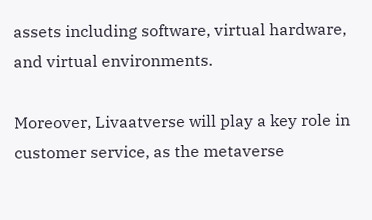assets including software, virtual hardware, and virtual environments.

Moreover, Livaatverse will play a key role in customer service, as the metaverse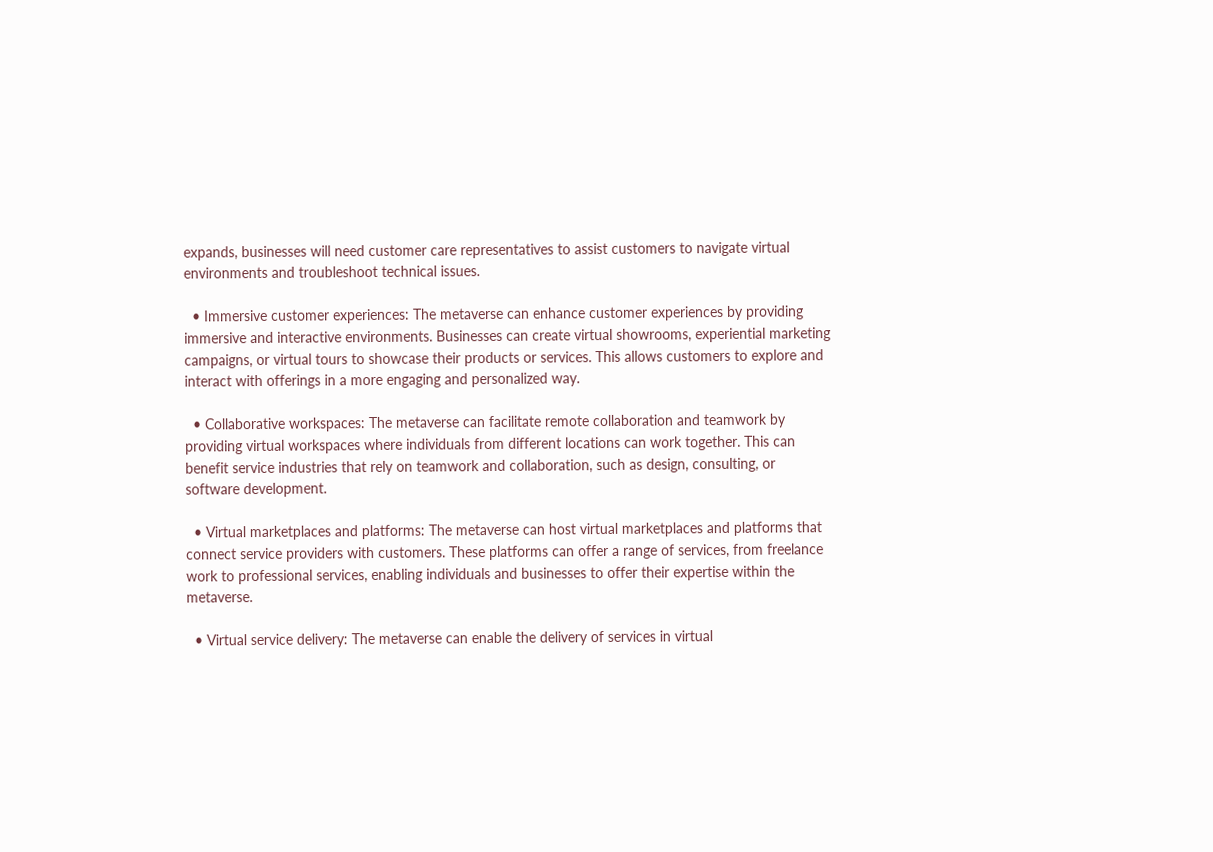expands, businesses will need customer care representatives to assist customers to navigate virtual environments and troubleshoot technical issues.

  • Immersive customer experiences: The metaverse can enhance customer experiences by providing immersive and interactive environments. Businesses can create virtual showrooms, experiential marketing campaigns, or virtual tours to showcase their products or services. This allows customers to explore and interact with offerings in a more engaging and personalized way.

  • Collaborative workspaces: The metaverse can facilitate remote collaboration and teamwork by providing virtual workspaces where individuals from different locations can work together. This can benefit service industries that rely on teamwork and collaboration, such as design, consulting, or software development.

  • Virtual marketplaces and platforms: The metaverse can host virtual marketplaces and platforms that connect service providers with customers. These platforms can offer a range of services, from freelance work to professional services, enabling individuals and businesses to offer their expertise within the metaverse.

  • Virtual service delivery: The metaverse can enable the delivery of services in virtual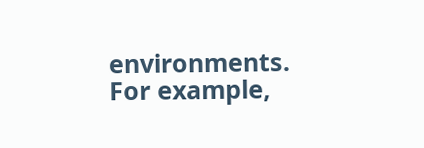environments. For example,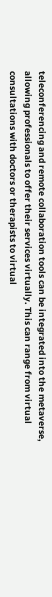teleconferencing and remote collaboration tools can be integrated into the metaverse, allowing professionals to offer their services virtually. This can range from virtual consultations with doctors or therapists to virtual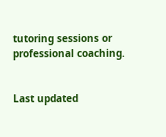tutoring sessions or professional coaching.


Last updated